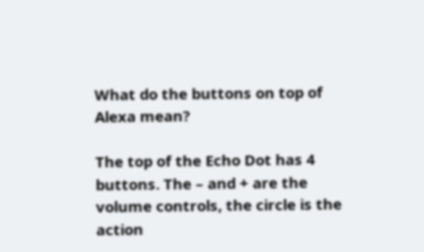What do the buttons on top of Alexa mean?

The top of the Echo Dot has 4 buttons. The – and + are the volume controls, the circle is the action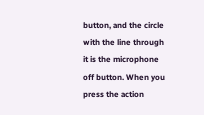button, and the circle with the line through it is the microphone off button. When you press the action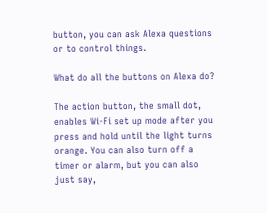button, you can ask Alexa questions or to control things.

What do all the buttons on Alexa do?

The action button, the small dot, enables Wi-Fi set up mode after you press and hold until the light turns orange. You can also turn off a timer or alarm, but you can also just say,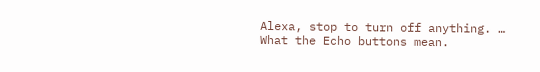Alexa, stop to turn off anything. … What the Echo buttons mean.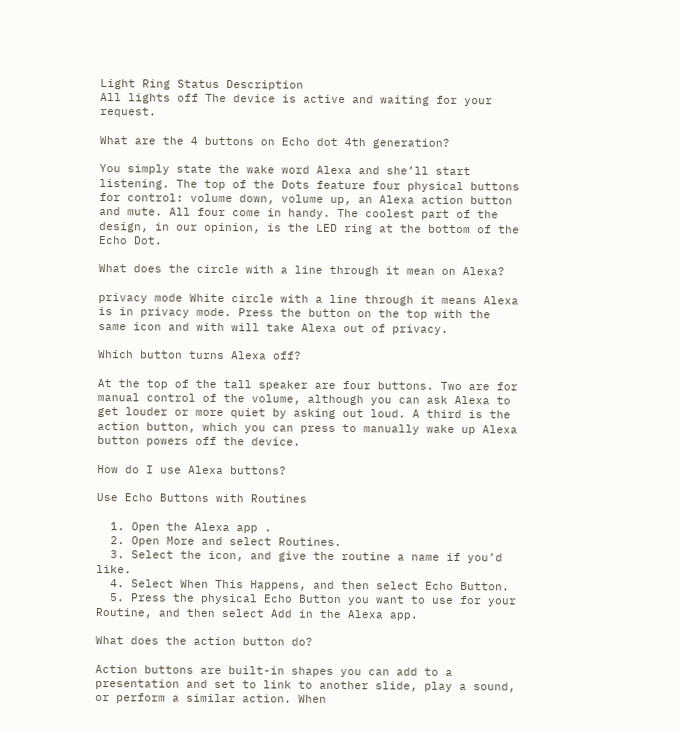Light Ring Status Description
All lights off The device is active and waiting for your request.

What are the 4 buttons on Echo dot 4th generation?

You simply state the wake word Alexa and she’ll start listening. The top of the Dots feature four physical buttons for control: volume down, volume up, an Alexa action button and mute. All four come in handy. The coolest part of the design, in our opinion, is the LED ring at the bottom of the Echo Dot.

What does the circle with a line through it mean on Alexa?

privacy mode White circle with a line through it means Alexa is in privacy mode. Press the button on the top with the same icon and with will take Alexa out of privacy.

Which button turns Alexa off?

At the top of the tall speaker are four buttons. Two are for manual control of the volume, although you can ask Alexa to get louder or more quiet by asking out loud. A third is the action button, which you can press to manually wake up Alexa button powers off the device.

How do I use Alexa buttons?

Use Echo Buttons with Routines

  1. Open the Alexa app .
  2. Open More and select Routines.
  3. Select the icon, and give the routine a name if you’d like.
  4. Select When This Happens, and then select Echo Button.
  5. Press the physical Echo Button you want to use for your Routine, and then select Add in the Alexa app.

What does the action button do?

Action buttons are built-in shapes you can add to a presentation and set to link to another slide, play a sound, or perform a similar action. When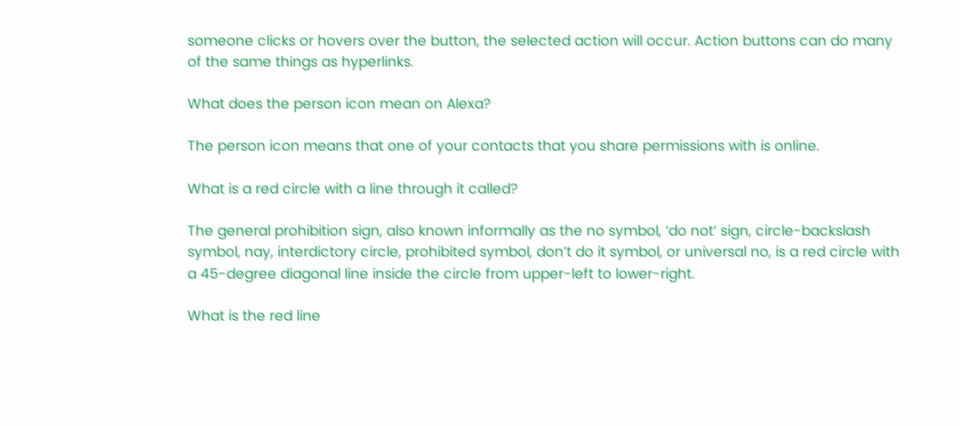someone clicks or hovers over the button, the selected action will occur. Action buttons can do many of the same things as hyperlinks.

What does the person icon mean on Alexa?

The person icon means that one of your contacts that you share permissions with is online.

What is a red circle with a line through it called?

The general prohibition sign, also known informally as the no symbol, ‘do not’ sign, circle-backslash symbol, nay, interdictory circle, prohibited symbol, don’t do it symbol, or universal no, is a red circle with a 45-degree diagonal line inside the circle from upper-left to lower-right.

What is the red line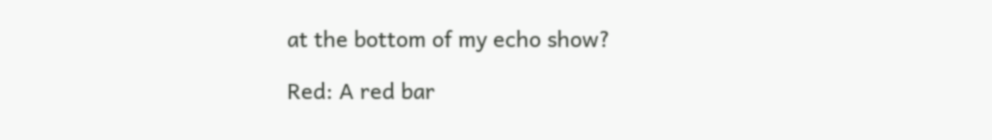at the bottom of my echo show?

Red: A red bar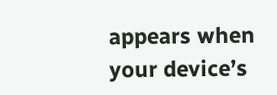appears when your device’s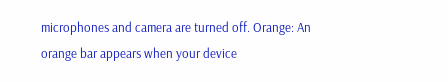microphones and camera are turned off. Orange: An orange bar appears when your device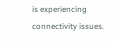is experiencing connectivity issues.